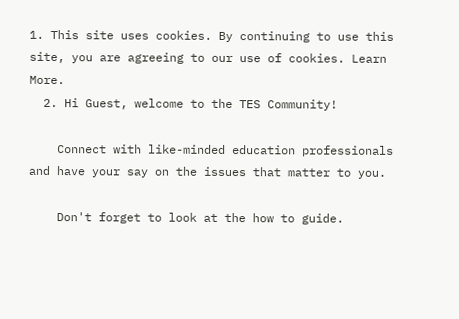1. This site uses cookies. By continuing to use this site, you are agreeing to our use of cookies. Learn More.
  2. Hi Guest, welcome to the TES Community!

    Connect with like-minded education professionals and have your say on the issues that matter to you.

    Don't forget to look at the how to guide.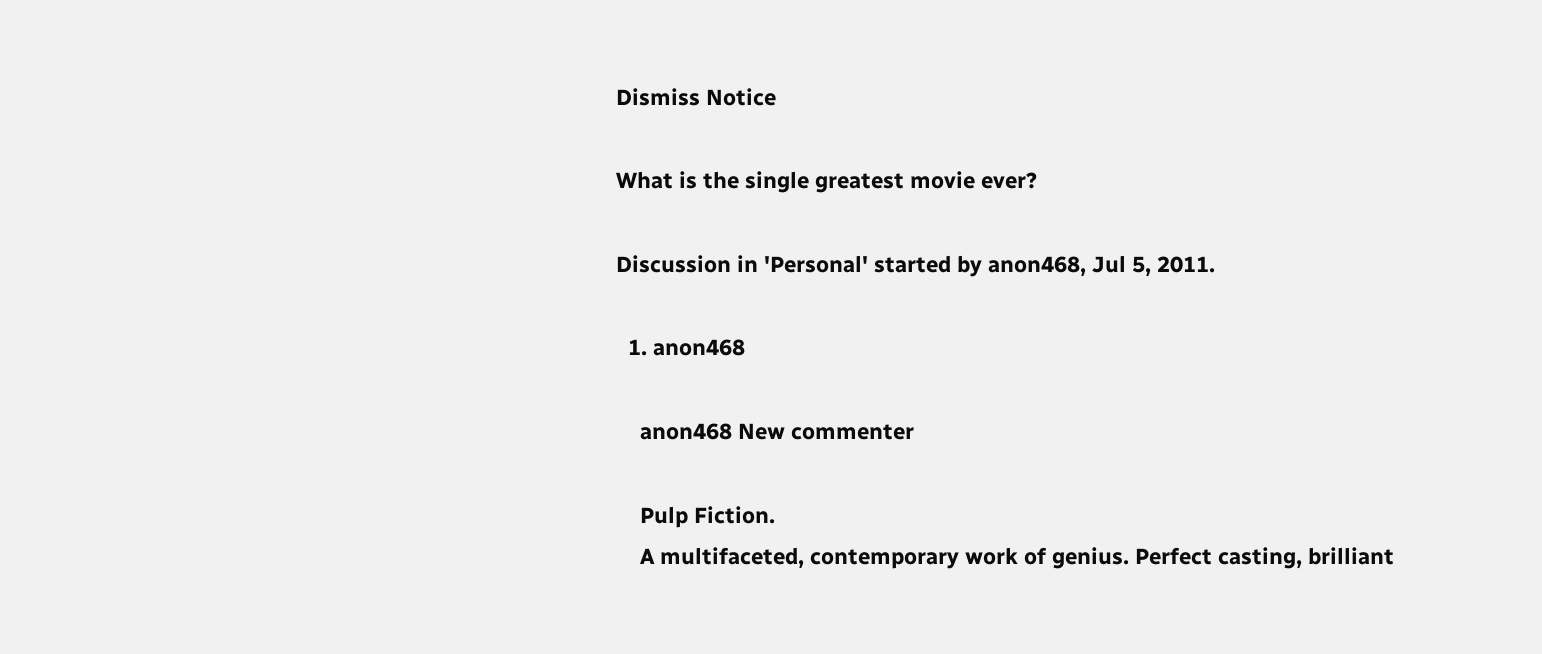Dismiss Notice

What is the single greatest movie ever?

Discussion in 'Personal' started by anon468, Jul 5, 2011.

  1. anon468

    anon468 New commenter

    Pulp Fiction.
    A multifaceted, contemporary work of genius. Perfect casting, brilliant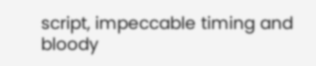script, impeccable timing and bloody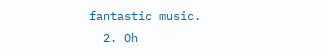fantastic music.
  2. Oh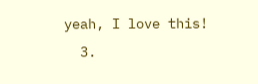yeah, I love this!
  3.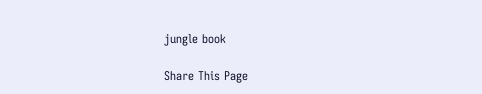jungle book

Share This Page